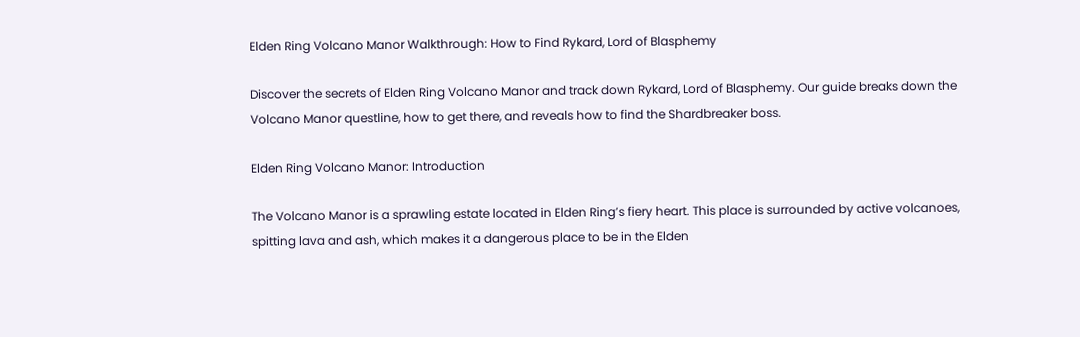Elden Ring Volcano Manor Walkthrough: How to Find Rykard, Lord of Blasphemy

Discover the secrets of Elden Ring Volcano Manor and track down Rykard, Lord of Blasphemy. Our guide breaks down the Volcano Manor questline, how to get there, and reveals how to find the Shardbreaker boss.

Elden Ring Volcano Manor: Introduction

The Volcano Manor is a sprawling estate located in Elden Ring’s fiery heart. This place is surrounded by active volcanoes, spitting lava and ash, which makes it a dangerous place to be in the Elden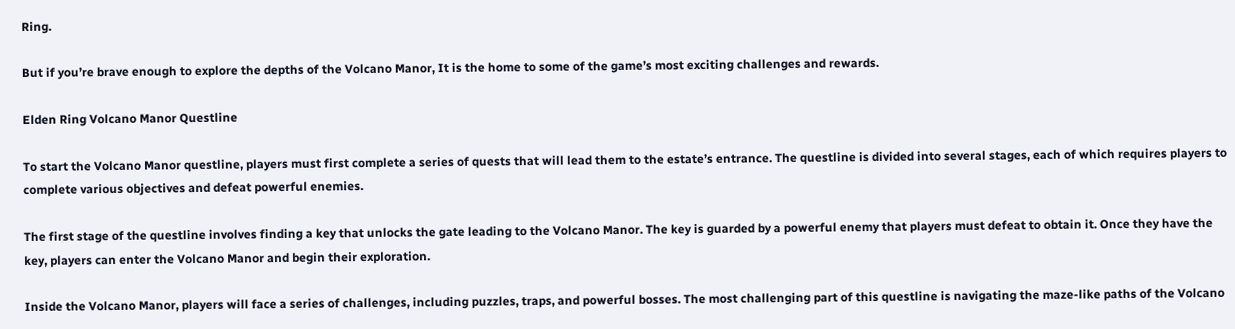Ring.

But if you’re brave enough to explore the depths of the Volcano Manor, It is the home to some of the game’s most exciting challenges and rewards.

Elden Ring Volcano Manor Questline

To start the Volcano Manor questline, players must first complete a series of quests that will lead them to the estate’s entrance. The questline is divided into several stages, each of which requires players to complete various objectives and defeat powerful enemies.

The first stage of the questline involves finding a key that unlocks the gate leading to the Volcano Manor. The key is guarded by a powerful enemy that players must defeat to obtain it. Once they have the key, players can enter the Volcano Manor and begin their exploration.

Inside the Volcano Manor, players will face a series of challenges, including puzzles, traps, and powerful bosses. The most challenging part of this questline is navigating the maze-like paths of the Volcano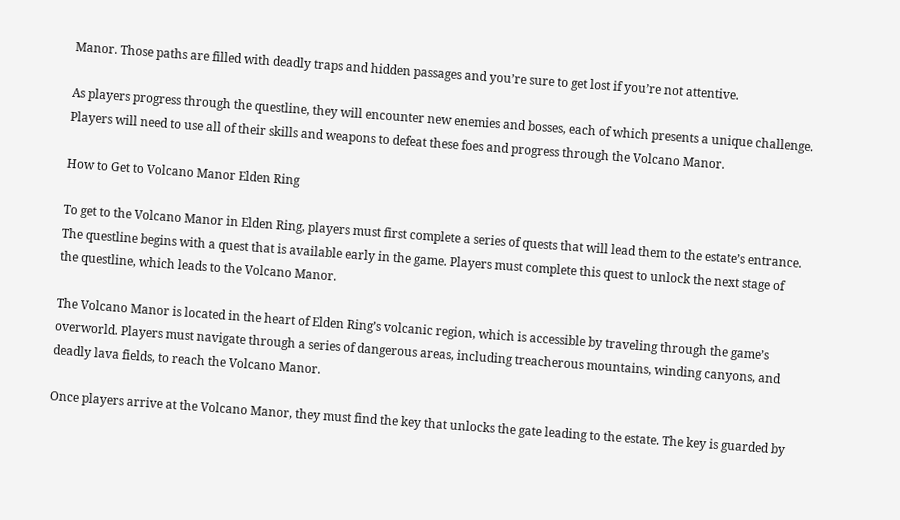Manor. Those paths are filled with deadly traps and hidden passages and you’re sure to get lost if you’re not attentive.

As players progress through the questline, they will encounter new enemies and bosses, each of which presents a unique challenge. Players will need to use all of their skills and weapons to defeat these foes and progress through the Volcano Manor.

How to Get to Volcano Manor Elden Ring

To get to the Volcano Manor in Elden Ring, players must first complete a series of quests that will lead them to the estate’s entrance. The questline begins with a quest that is available early in the game. Players must complete this quest to unlock the next stage of the questline, which leads to the Volcano Manor.

The Volcano Manor is located in the heart of Elden Ring’s volcanic region, which is accessible by traveling through the game’s overworld. Players must navigate through a series of dangerous areas, including treacherous mountains, winding canyons, and deadly lava fields, to reach the Volcano Manor.

Once players arrive at the Volcano Manor, they must find the key that unlocks the gate leading to the estate. The key is guarded by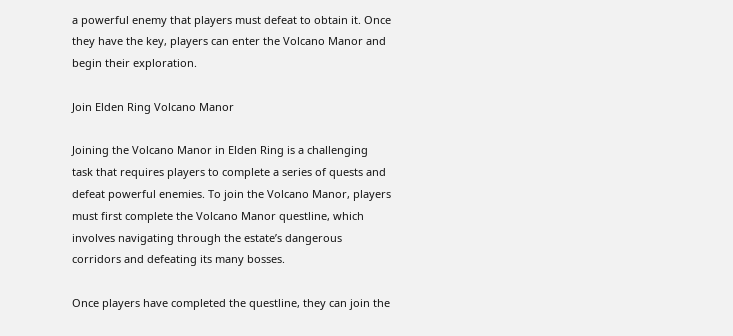a powerful enemy that players must defeat to obtain it. Once they have the key, players can enter the Volcano Manor and begin their exploration.

Join Elden Ring Volcano Manor

Joining the Volcano Manor in Elden Ring is a challenging task that requires players to complete a series of quests and defeat powerful enemies. To join the Volcano Manor, players must first complete the Volcano Manor questline, which involves navigating through the estate’s dangerous corridors and defeating its many bosses.

Once players have completed the questline, they can join the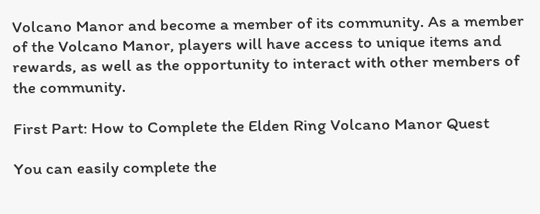Volcano Manor and become a member of its community. As a member of the Volcano Manor, players will have access to unique items and rewards, as well as the opportunity to interact with other members of the community.

First Part: How to Complete the Elden Ring Volcano Manor Quest

You can easily complete the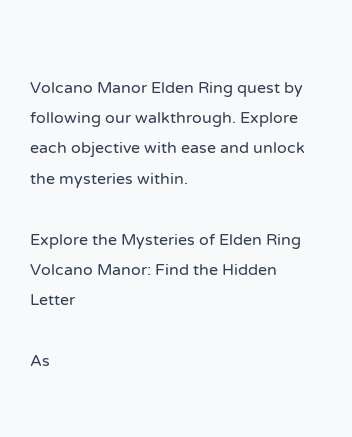Volcano Manor Elden Ring quest by following our walkthrough. Explore each objective with ease and unlock the mysteries within.

Explore the Mysteries of Elden Ring Volcano Manor: Find the Hidden Letter

As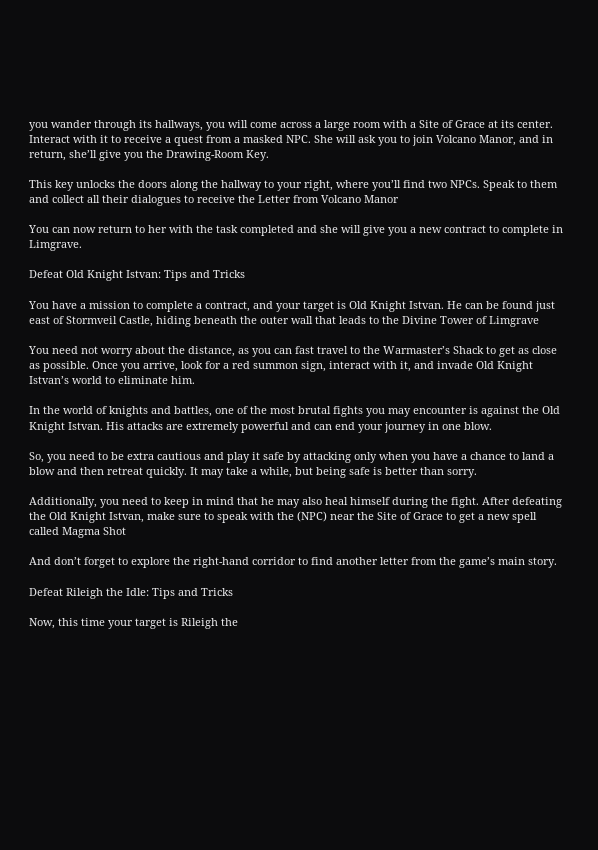you wander through its hallways, you will come across a large room with a Site of Grace at its center. Interact with it to receive a quest from a masked NPC. She will ask you to join Volcano Manor, and in return, she’ll give you the Drawing-Room Key.

This key unlocks the doors along the hallway to your right, where you’ll find two NPCs. Speak to them and collect all their dialogues to receive the Letter from Volcano Manor

You can now return to her with the task completed and she will give you a new contract to complete in Limgrave.

Defeat Old Knight Istvan: Tips and Tricks

You have a mission to complete a contract, and your target is Old Knight Istvan. He can be found just east of Stormveil Castle, hiding beneath the outer wall that leads to the Divine Tower of Limgrave

You need not worry about the distance, as you can fast travel to the Warmaster’s Shack to get as close as possible. Once you arrive, look for a red summon sign, interact with it, and invade Old Knight Istvan’s world to eliminate him.

In the world of knights and battles, one of the most brutal fights you may encounter is against the Old Knight Istvan. His attacks are extremely powerful and can end your journey in one blow.

So, you need to be extra cautious and play it safe by attacking only when you have a chance to land a blow and then retreat quickly. It may take a while, but being safe is better than sorry.

Additionally, you need to keep in mind that he may also heal himself during the fight. After defeating the Old Knight Istvan, make sure to speak with the (NPC) near the Site of Grace to get a new spell called Magma Shot

And don’t forget to explore the right-hand corridor to find another letter from the game’s main story.

Defeat Rileigh the Idle: Tips and Tricks

Now, this time your target is Rileigh the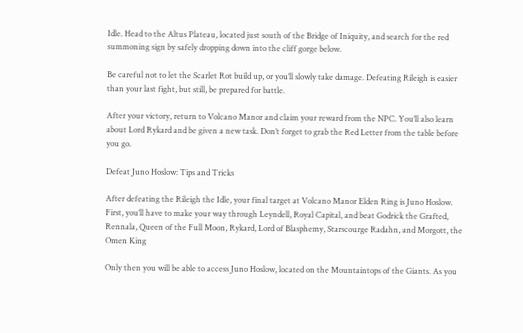Idle. Head to the Altus Plateau, located just south of the Bridge of Iniquity, and search for the red summoning sign by safely dropping down into the cliff gorge below.

Be careful not to let the Scarlet Rot build up, or you’ll slowly take damage. Defeating Rileigh is easier than your last fight, but still, be prepared for battle.

After your victory, return to Volcano Manor and claim your reward from the NPC. You’ll also learn about Lord Rykard and be given a new task. Don’t forget to grab the Red Letter from the table before you go.

Defeat Juno Hoslow: Tips and Tricks

After defeating the Rileigh the Idle, your final target at Volcano Manor Elden Ring is Juno Hoslow. First, you’ll have to make your way through Leyndell, Royal Capital, and beat Godrick the Grafted, Rennala, Queen of the Full Moon, Rykard, Lord of Blasphemy, Starscourge Radahn, and Morgott, the Omen King

Only then you will be able to access Juno Hoslow, located on the Mountaintops of the Giants. As you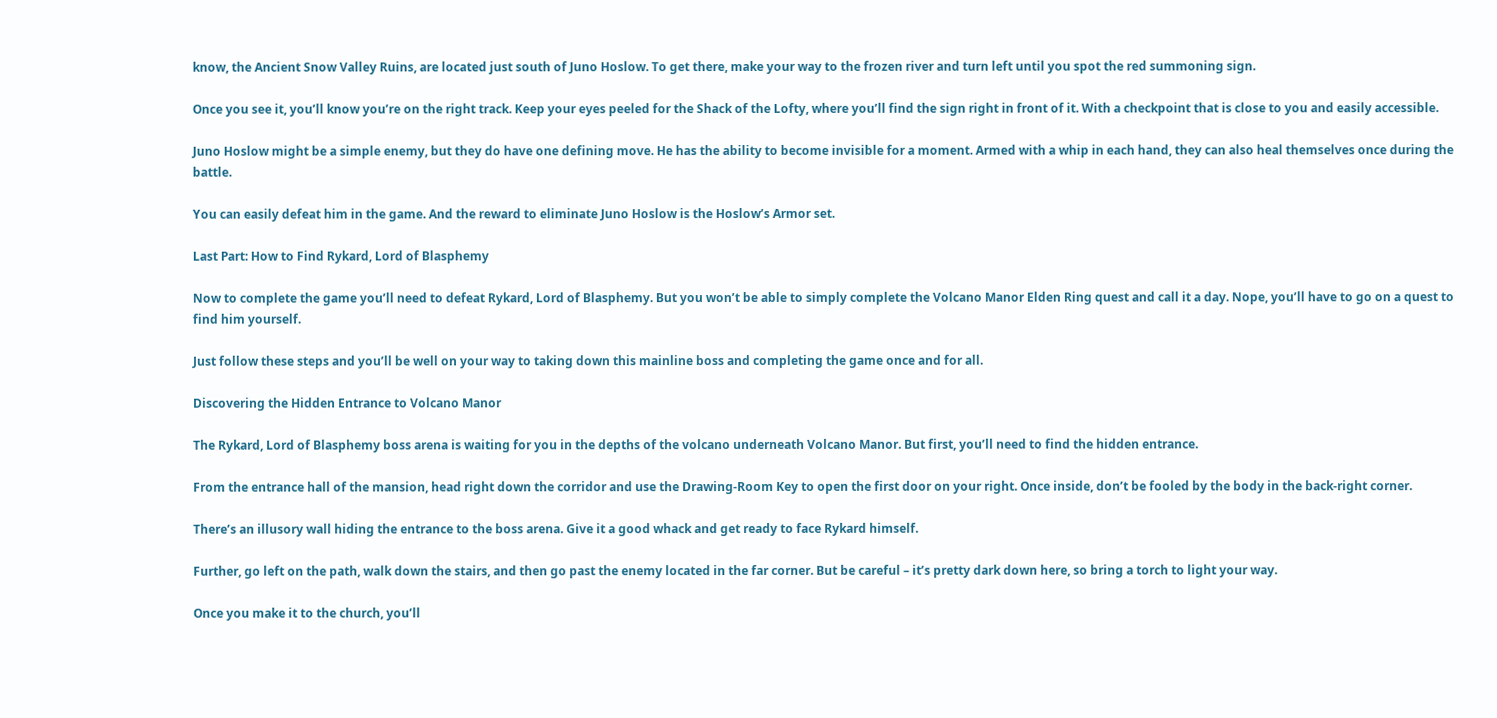know, the Ancient Snow Valley Ruins, are located just south of Juno Hoslow. To get there, make your way to the frozen river and turn left until you spot the red summoning sign.

Once you see it, you’ll know you’re on the right track. Keep your eyes peeled for the Shack of the Lofty, where you’ll find the sign right in front of it. With a checkpoint that is close to you and easily accessible.

Juno Hoslow might be a simple enemy, but they do have one defining move. He has the ability to become invisible for a moment. Armed with a whip in each hand, they can also heal themselves once during the battle.

You can easily defeat him in the game. And the reward to eliminate Juno Hoslow is the Hoslow’s Armor set.

Last Part: How to Find Rykard, Lord of Blasphemy

Now to complete the game you’ll need to defeat Rykard, Lord of Blasphemy. But you won’t be able to simply complete the Volcano Manor Elden Ring quest and call it a day. Nope, you’ll have to go on a quest to find him yourself.

Just follow these steps and you’ll be well on your way to taking down this mainline boss and completing the game once and for all.

Discovering the Hidden Entrance to Volcano Manor

The Rykard, Lord of Blasphemy boss arena is waiting for you in the depths of the volcano underneath Volcano Manor. But first, you’ll need to find the hidden entrance.

From the entrance hall of the mansion, head right down the corridor and use the Drawing-Room Key to open the first door on your right. Once inside, don’t be fooled by the body in the back-right corner.

There’s an illusory wall hiding the entrance to the boss arena. Give it a good whack and get ready to face Rykard himself.

Further, go left on the path, walk down the stairs, and then go past the enemy located in the far corner. But be careful – it’s pretty dark down here, so bring a torch to light your way.

Once you make it to the church, you’ll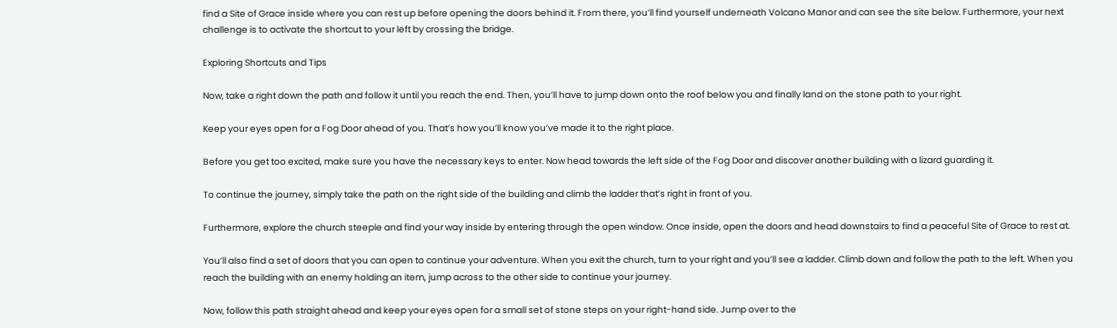find a Site of Grace inside where you can rest up before opening the doors behind it. From there, you’ll find yourself underneath Volcano Manor and can see the site below. Furthermore, your next challenge is to activate the shortcut to your left by crossing the bridge.

Exploring Shortcuts and Tips

Now, take a right down the path and follow it until you reach the end. Then, you’ll have to jump down onto the roof below you and finally land on the stone path to your right.

Keep your eyes open for a Fog Door ahead of you. That’s how you’ll know you’ve made it to the right place.

Before you get too excited, make sure you have the necessary keys to enter. Now head towards the left side of the Fog Door and discover another building with a lizard guarding it.

To continue the journey, simply take the path on the right side of the building and climb the ladder that’s right in front of you.

Furthermore, explore the church steeple and find your way inside by entering through the open window. Once inside, open the doors and head downstairs to find a peaceful Site of Grace to rest at.

You’ll also find a set of doors that you can open to continue your adventure. When you exit the church, turn to your right and you’ll see a ladder. Climb down and follow the path to the left. When you reach the building with an enemy holding an item, jump across to the other side to continue your journey.

Now, follow this path straight ahead and keep your eyes open for a small set of stone steps on your right-hand side. Jump over to the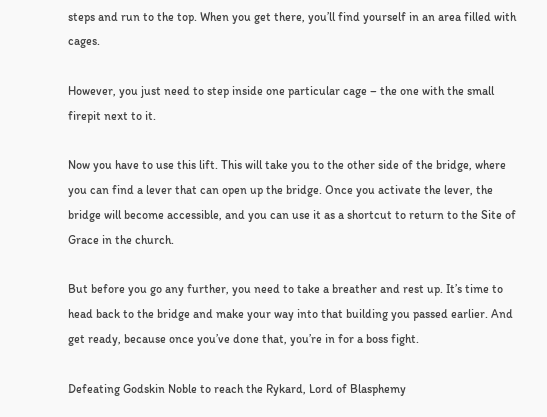steps and run to the top. When you get there, you’ll find yourself in an area filled with cages.

However, you just need to step inside one particular cage – the one with the small firepit next to it.

Now you have to use this lift. This will take you to the other side of the bridge, where you can find a lever that can open up the bridge. Once you activate the lever, the bridge will become accessible, and you can use it as a shortcut to return to the Site of Grace in the church.

But before you go any further, you need to take a breather and rest up. It’s time to head back to the bridge and make your way into that building you passed earlier. And get ready, because once you’ve done that, you’re in for a boss fight.

Defeating Godskin Noble to reach the Rykard, Lord of Blasphemy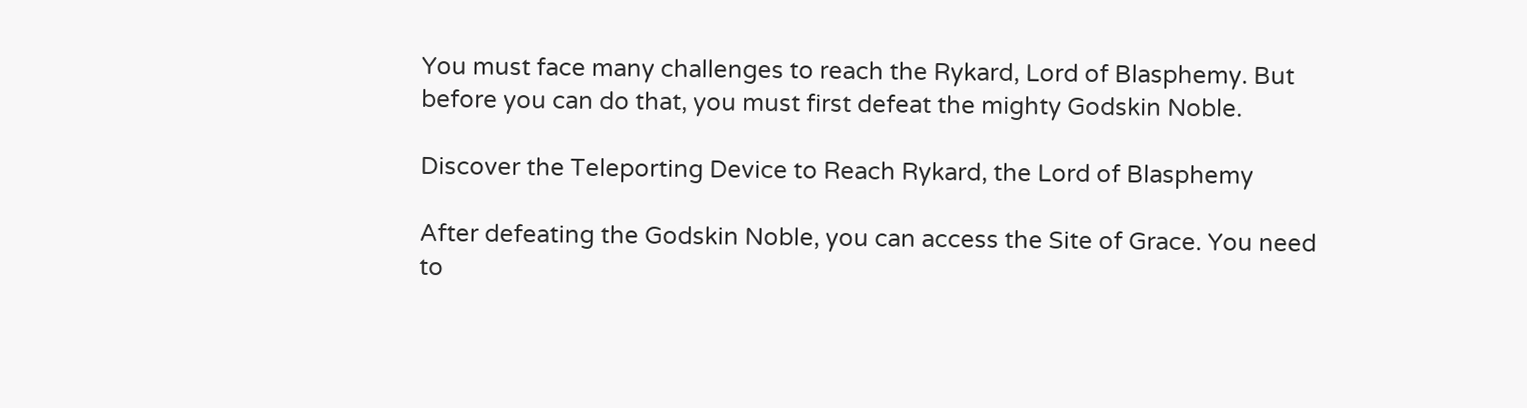You must face many challenges to reach the Rykard, Lord of Blasphemy. But before you can do that, you must first defeat the mighty Godskin Noble.

Discover the Teleporting Device to Reach Rykard, the Lord of Blasphemy

After defeating the Godskin Noble, you can access the Site of Grace. You need to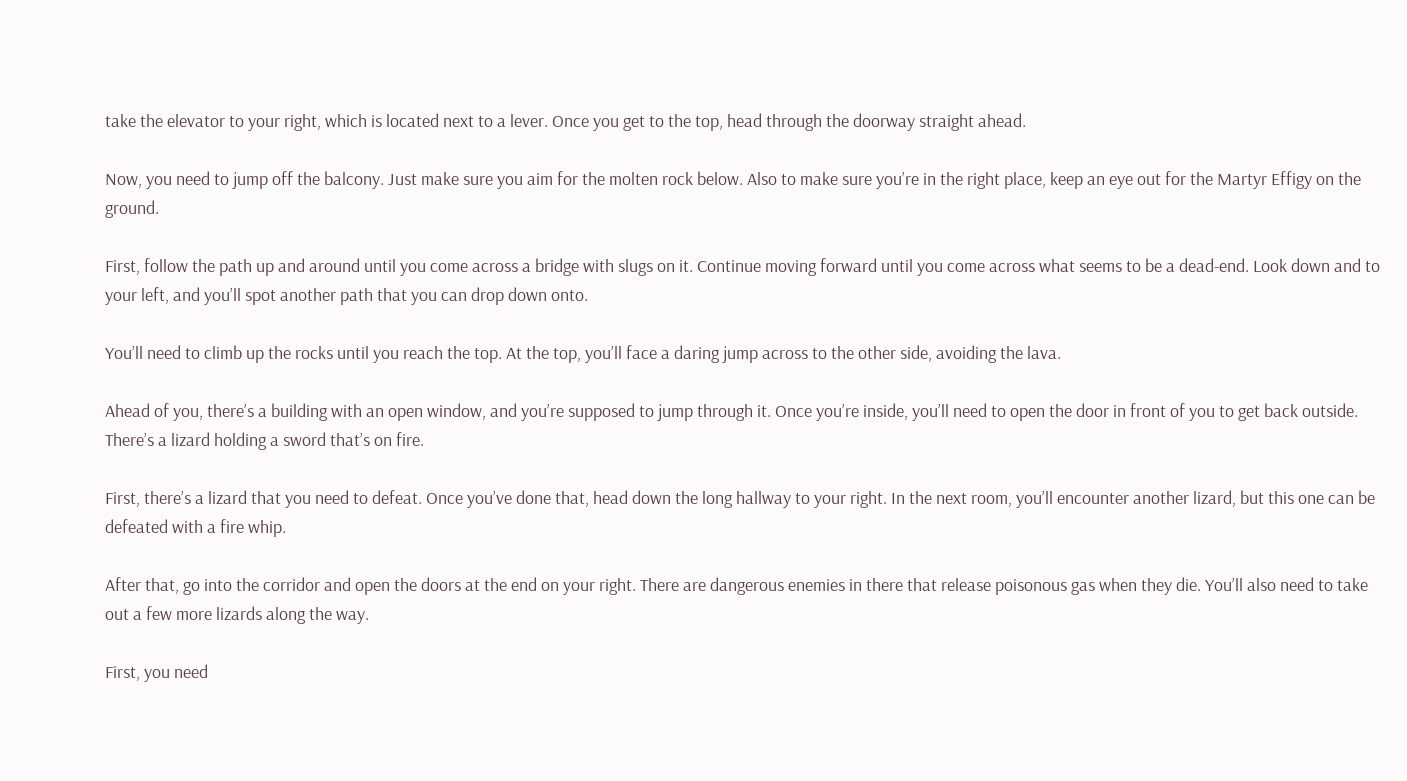take the elevator to your right, which is located next to a lever. Once you get to the top, head through the doorway straight ahead.

Now, you need to jump off the balcony. Just make sure you aim for the molten rock below. Also to make sure you’re in the right place, keep an eye out for the Martyr Effigy on the ground.

First, follow the path up and around until you come across a bridge with slugs on it. Continue moving forward until you come across what seems to be a dead-end. Look down and to your left, and you’ll spot another path that you can drop down onto.

You’ll need to climb up the rocks until you reach the top. At the top, you’ll face a daring jump across to the other side, avoiding the lava.

Ahead of you, there’s a building with an open window, and you’re supposed to jump through it. Once you’re inside, you’ll need to open the door in front of you to get back outside. There’s a lizard holding a sword that’s on fire.

First, there’s a lizard that you need to defeat. Once you’ve done that, head down the long hallway to your right. In the next room, you’ll encounter another lizard, but this one can be defeated with a fire whip.

After that, go into the corridor and open the doors at the end on your right. There are dangerous enemies in there that release poisonous gas when they die. You’ll also need to take out a few more lizards along the way.

First, you need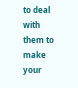to deal with them to make your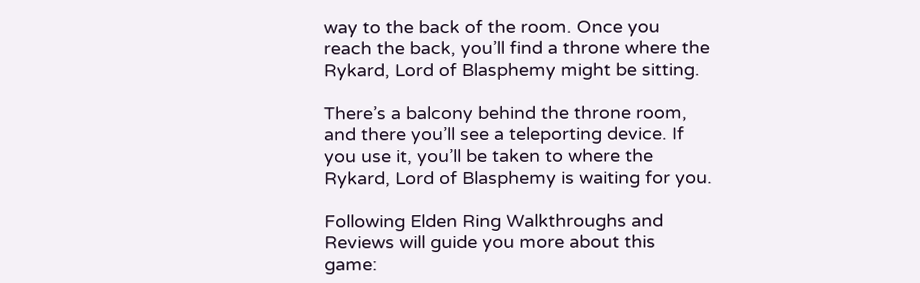way to the back of the room. Once you reach the back, you’ll find a throne where the Rykard, Lord of Blasphemy might be sitting.

There’s a balcony behind the throne room, and there you’ll see a teleporting device. If you use it, you’ll be taken to where the Rykard, Lord of Blasphemy is waiting for you.

Following Elden Ring Walkthroughs and Reviews will guide you more about this game: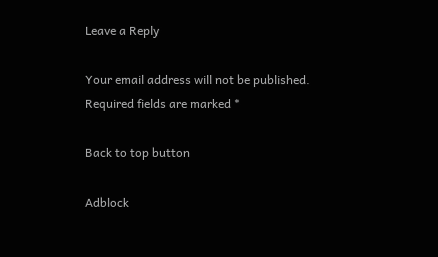Leave a Reply

Your email address will not be published. Required fields are marked *

Back to top button

Adblock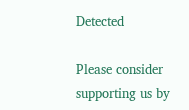Detected

Please consider supporting us by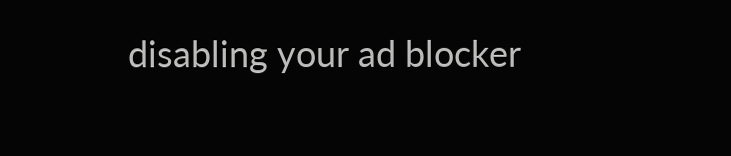disabling your ad blocker